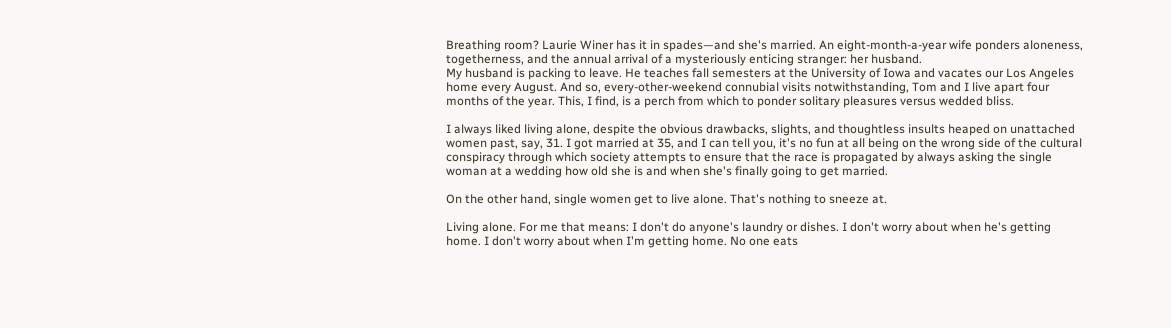Breathing room? Laurie Winer has it in spades—and she's married. An eight-month-a-year wife ponders aloneness, togetherness, and the annual arrival of a mysteriously enticing stranger: her husband.
My husband is packing to leave. He teaches fall semesters at the University of Iowa and vacates our Los Angeles home every August. And so, every-other-weekend connubial visits notwithstanding, Tom and I live apart four months of the year. This, I find, is a perch from which to ponder solitary pleasures versus wedded bliss.

I always liked living alone, despite the obvious drawbacks, slights, and thoughtless insults heaped on unattached women past, say, 31. I got married at 35, and I can tell you, it's no fun at all being on the wrong side of the cultural conspiracy through which society attempts to ensure that the race is propagated by always asking the single woman at a wedding how old she is and when she's finally going to get married.

On the other hand, single women get to live alone. That's nothing to sneeze at.

Living alone. For me that means: I don't do anyone's laundry or dishes. I don't worry about when he's getting home. I don't worry about when I'm getting home. No one eats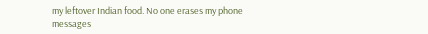my leftover Indian food. No one erases my phone messages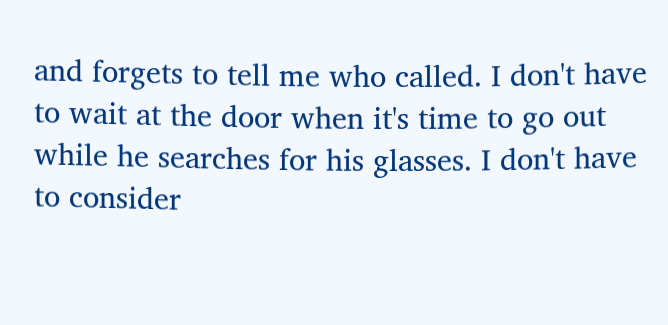and forgets to tell me who called. I don't have to wait at the door when it's time to go out while he searches for his glasses. I don't have to consider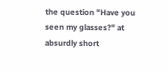the question "Have you seen my glasses?" at absurdly short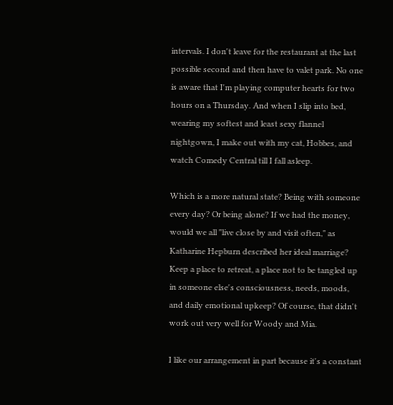intervals. I don't leave for the restaurant at the last possible second and then have to valet park. No one is aware that I'm playing computer hearts for two hours on a Thursday. And when I slip into bed, wearing my softest and least sexy flannel nightgown, I make out with my cat, Hobbes, and watch Comedy Central till I fall asleep.

Which is a more natural state? Being with someone every day? Or being alone? If we had the money, would we all "live close by and visit often," as Katharine Hepburn described her ideal marriage? Keep a place to retreat, a place not to be tangled up in someone else's consciousness, needs, moods, and daily emotional upkeep? Of course, that didn't work out very well for Woody and Mia.

I like our arrangement in part because it's a constant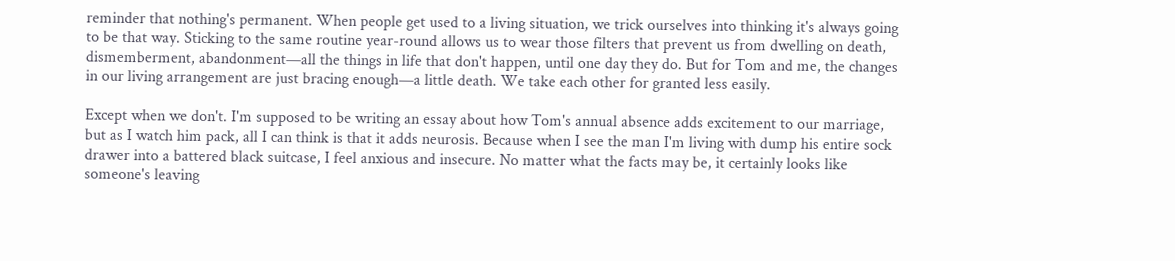reminder that nothing's permanent. When people get used to a living situation, we trick ourselves into thinking it's always going to be that way. Sticking to the same routine year-round allows us to wear those filters that prevent us from dwelling on death, dismemberment, abandonment—all the things in life that don't happen, until one day they do. But for Tom and me, the changes in our living arrangement are just bracing enough—a little death. We take each other for granted less easily.

Except when we don't. I'm supposed to be writing an essay about how Tom's annual absence adds excitement to our marriage, but as I watch him pack, all I can think is that it adds neurosis. Because when I see the man I'm living with dump his entire sock drawer into a battered black suitcase, I feel anxious and insecure. No matter what the facts may be, it certainly looks like someone's leaving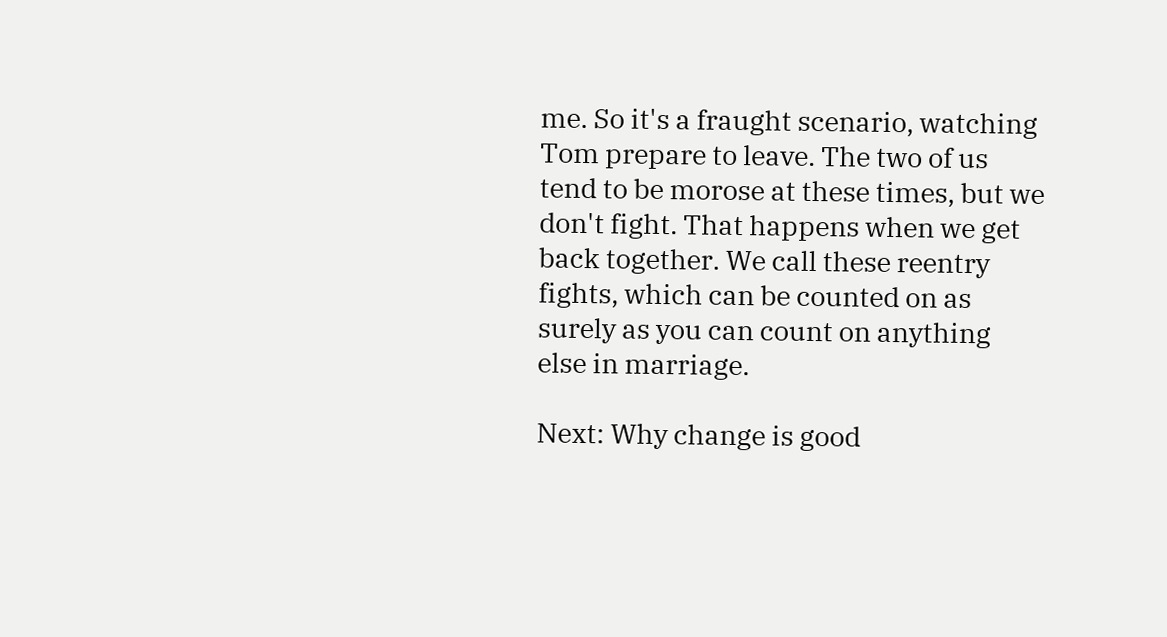me. So it's a fraught scenario, watching Tom prepare to leave. The two of us tend to be morose at these times, but we don't fight. That happens when we get back together. We call these reentry fights, which can be counted on as surely as you can count on anything else in marriage.

Next: Why change is good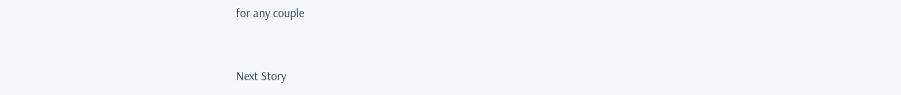for any couple


Next Story